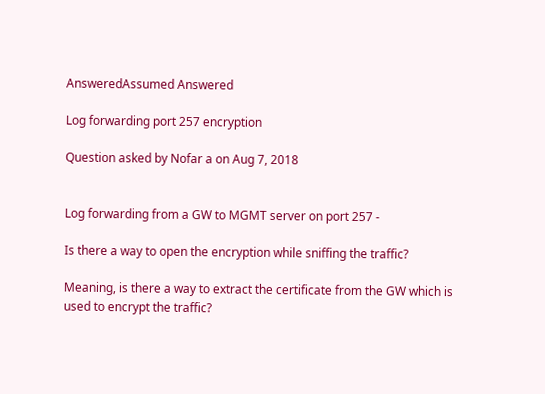AnsweredAssumed Answered

Log forwarding port 257 encryption

Question asked by Nofar a on Aug 7, 2018


Log forwarding from a GW to MGMT server on port 257 -

Is there a way to open the encryption while sniffing the traffic?

Meaning, is there a way to extract the certificate from the GW which is used to encrypt the traffic?